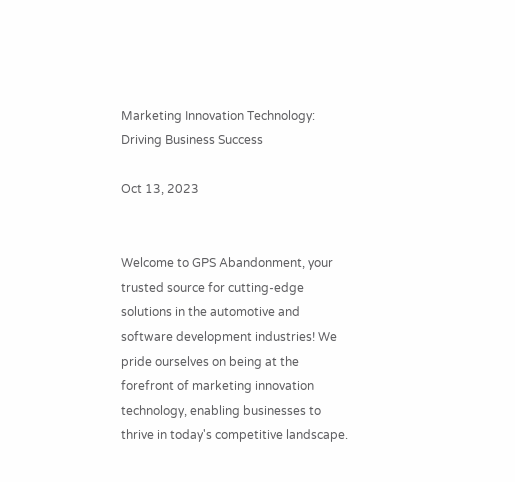Marketing Innovation Technology: Driving Business Success

Oct 13, 2023


Welcome to GPS Abandonment, your trusted source for cutting-edge solutions in the automotive and software development industries! We pride ourselves on being at the forefront of marketing innovation technology, enabling businesses to thrive in today's competitive landscape.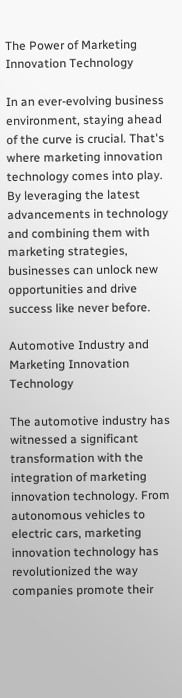The Power of Marketing Innovation Technology

In an ever-evolving business environment, staying ahead of the curve is crucial. That's where marketing innovation technology comes into play. By leveraging the latest advancements in technology and combining them with marketing strategies, businesses can unlock new opportunities and drive success like never before.

Automotive Industry and Marketing Innovation Technology

The automotive industry has witnessed a significant transformation with the integration of marketing innovation technology. From autonomous vehicles to electric cars, marketing innovation technology has revolutionized the way companies promote their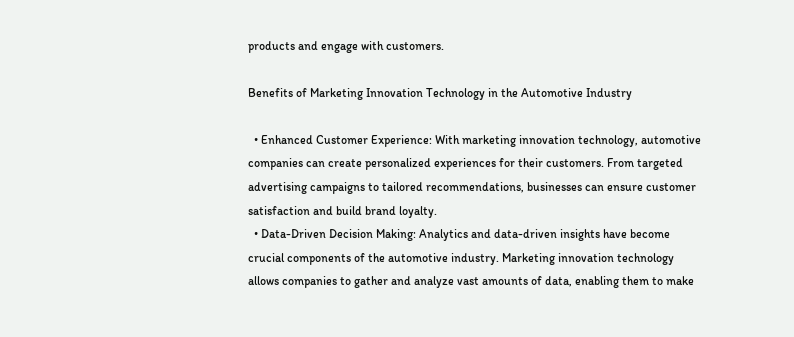products and engage with customers.

Benefits of Marketing Innovation Technology in the Automotive Industry

  • Enhanced Customer Experience: With marketing innovation technology, automotive companies can create personalized experiences for their customers. From targeted advertising campaigns to tailored recommendations, businesses can ensure customer satisfaction and build brand loyalty.
  • Data-Driven Decision Making: Analytics and data-driven insights have become crucial components of the automotive industry. Marketing innovation technology allows companies to gather and analyze vast amounts of data, enabling them to make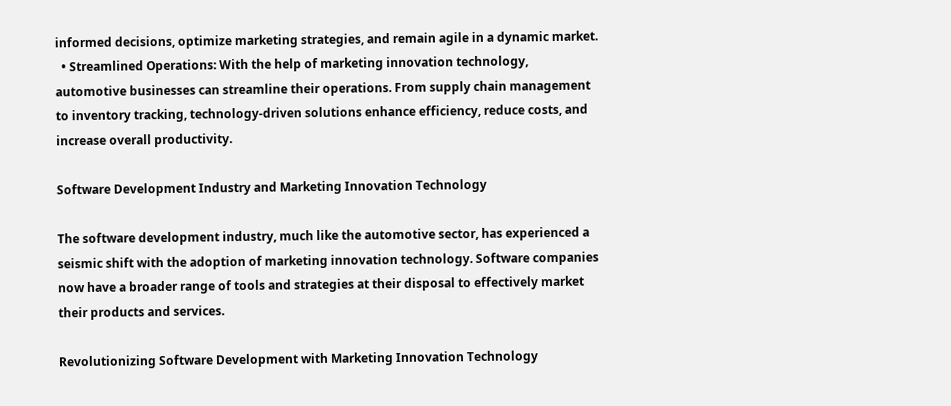informed decisions, optimize marketing strategies, and remain agile in a dynamic market.
  • Streamlined Operations: With the help of marketing innovation technology, automotive businesses can streamline their operations. From supply chain management to inventory tracking, technology-driven solutions enhance efficiency, reduce costs, and increase overall productivity.

Software Development Industry and Marketing Innovation Technology

The software development industry, much like the automotive sector, has experienced a seismic shift with the adoption of marketing innovation technology. Software companies now have a broader range of tools and strategies at their disposal to effectively market their products and services.

Revolutionizing Software Development with Marketing Innovation Technology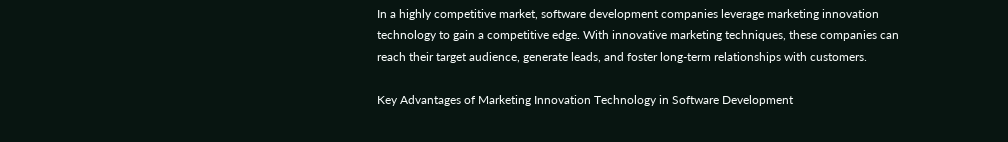In a highly competitive market, software development companies leverage marketing innovation technology to gain a competitive edge. With innovative marketing techniques, these companies can reach their target audience, generate leads, and foster long-term relationships with customers.

Key Advantages of Marketing Innovation Technology in Software Development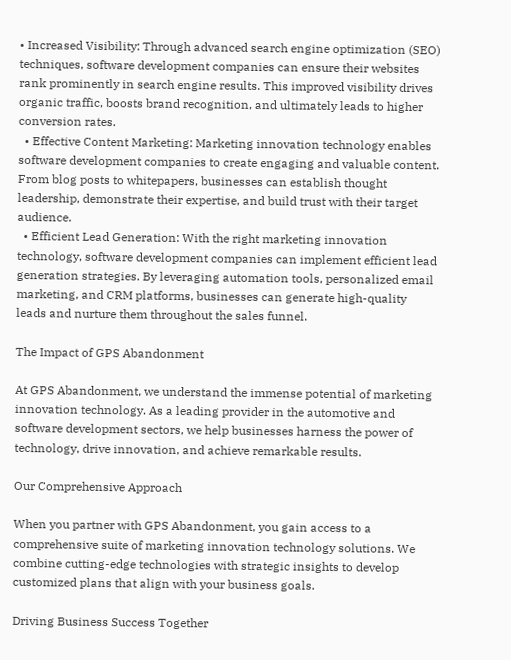• Increased Visibility: Through advanced search engine optimization (SEO) techniques, software development companies can ensure their websites rank prominently in search engine results. This improved visibility drives organic traffic, boosts brand recognition, and ultimately leads to higher conversion rates.
  • Effective Content Marketing: Marketing innovation technology enables software development companies to create engaging and valuable content. From blog posts to whitepapers, businesses can establish thought leadership, demonstrate their expertise, and build trust with their target audience.
  • Efficient Lead Generation: With the right marketing innovation technology, software development companies can implement efficient lead generation strategies. By leveraging automation tools, personalized email marketing, and CRM platforms, businesses can generate high-quality leads and nurture them throughout the sales funnel.

The Impact of GPS Abandonment

At GPS Abandonment, we understand the immense potential of marketing innovation technology. As a leading provider in the automotive and software development sectors, we help businesses harness the power of technology, drive innovation, and achieve remarkable results.

Our Comprehensive Approach

When you partner with GPS Abandonment, you gain access to a comprehensive suite of marketing innovation technology solutions. We combine cutting-edge technologies with strategic insights to develop customized plans that align with your business goals.

Driving Business Success Together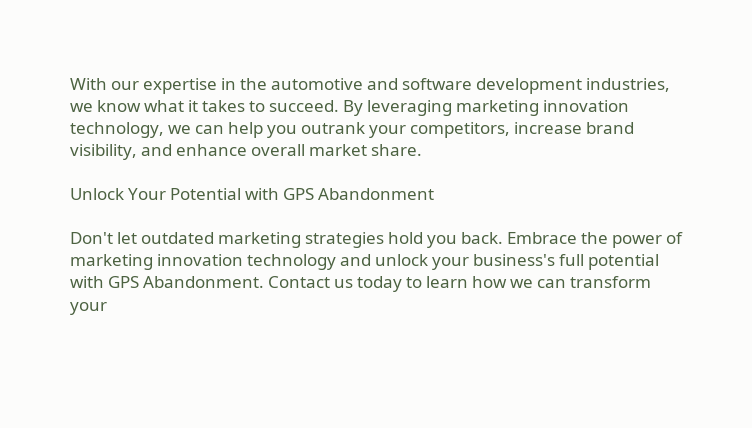With our expertise in the automotive and software development industries, we know what it takes to succeed. By leveraging marketing innovation technology, we can help you outrank your competitors, increase brand visibility, and enhance overall market share.

Unlock Your Potential with GPS Abandonment

Don't let outdated marketing strategies hold you back. Embrace the power of marketing innovation technology and unlock your business's full potential with GPS Abandonment. Contact us today to learn how we can transform your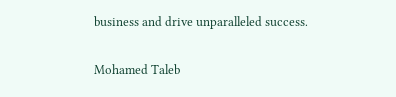business and drive unparalleled success.

Mohamed Taleb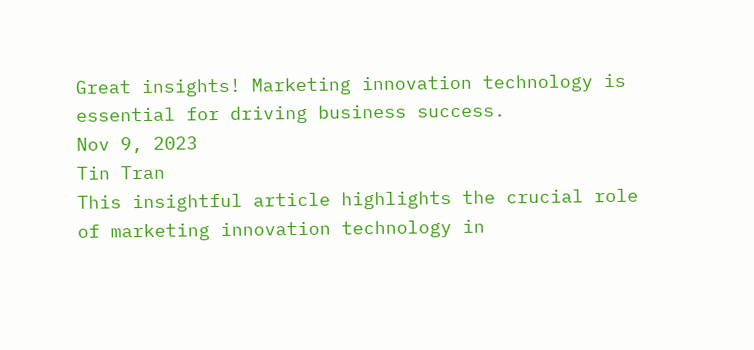Great insights! Marketing innovation technology is essential for driving business success.
Nov 9, 2023
Tin Tran
This insightful article highlights the crucial role of marketing innovation technology in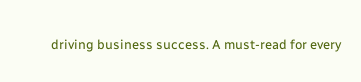driving business success. A must-read for every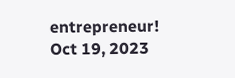entrepreneur!
Oct 19, 2023